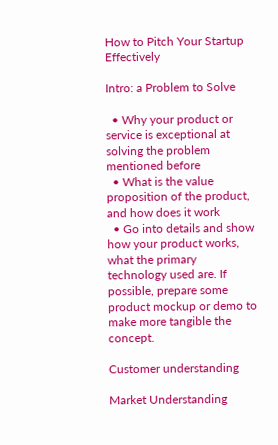How to Pitch Your Startup Effectively

Intro: a Problem to Solve

  • Why your product or service is exceptional at solving the problem mentioned before
  • What is the value proposition of the product, and how does it work
  • Go into details and show how your product works, what the primary technology used are. If possible, prepare some product mockup or demo to make more tangible the concept.

Customer understanding

Market Understanding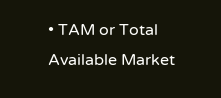• TAM or Total Available Market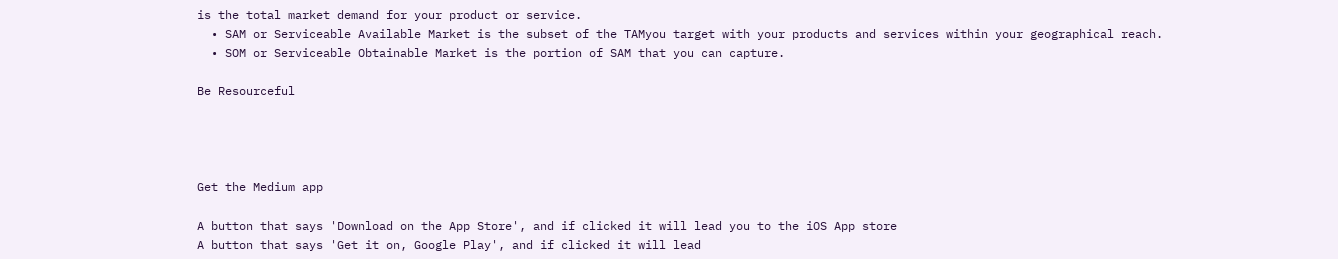is the total market demand for your product or service.
  • SAM or Serviceable Available Market is the subset of the TAMyou target with your products and services within your geographical reach.
  • SOM or Serviceable Obtainable Market is the portion of SAM that you can capture.

Be Resourceful




Get the Medium app

A button that says 'Download on the App Store', and if clicked it will lead you to the iOS App store
A button that says 'Get it on, Google Play', and if clicked it will lead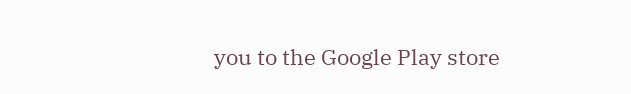you to the Google Play store